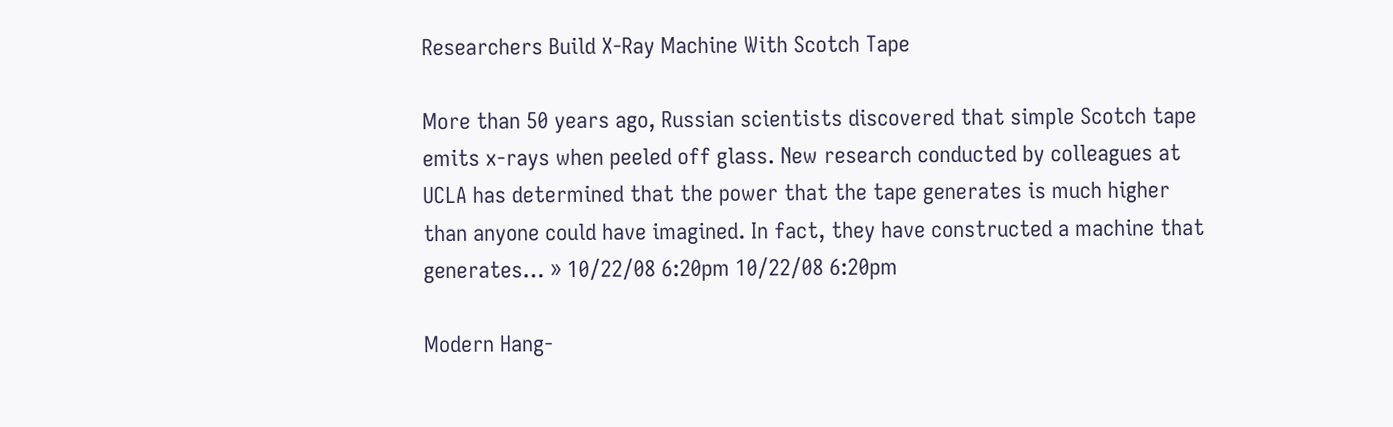Researchers Build X-Ray Machine With Scotch Tape

More than 50 years ago, Russian scientists discovered that simple Scotch tape emits x-rays when peeled off glass. New research conducted by colleagues at UCLA has determined that the power that the tape generates is much higher than anyone could have imagined. In fact, they have constructed a machine that generates… » 10/22/08 6:20pm 10/22/08 6:20pm

Modern Hang-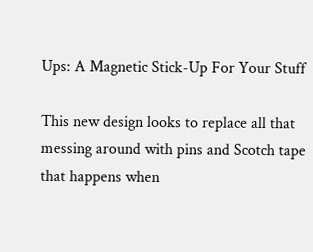Ups: A Magnetic Stick-Up For Your Stuff

This new design looks to replace all that messing around with pins and Scotch tape that happens when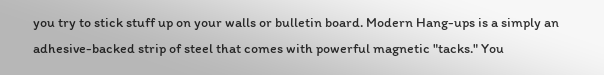you try to stick stuff up on your walls or bulletin board. Modern Hang-ups is a simply an adhesive-backed strip of steel that comes with powerful magnetic "tacks." You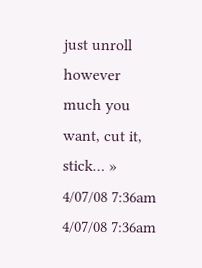just unroll however much you want, cut it, stick… » 4/07/08 7:36am 4/07/08 7:36am